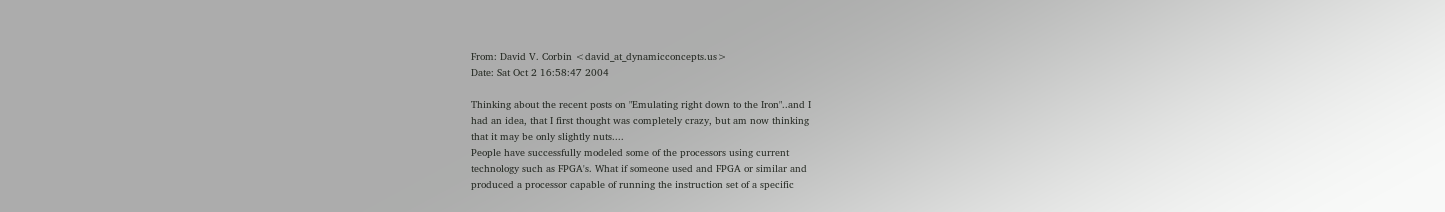From: David V. Corbin <david_at_dynamicconcepts.us>
Date: Sat Oct 2 16:58:47 2004

Thinking about the recent posts on "Emulating right down to the Iron"..and I
had an idea, that I first thought was completely crazy, but am now thinking
that it may be only slightly nuts....
People have successfully modeled some of the processors using current
technology such as FPGA's. What if someone used and FPGA or similar and
produced a processor capable of running the instruction set of a specific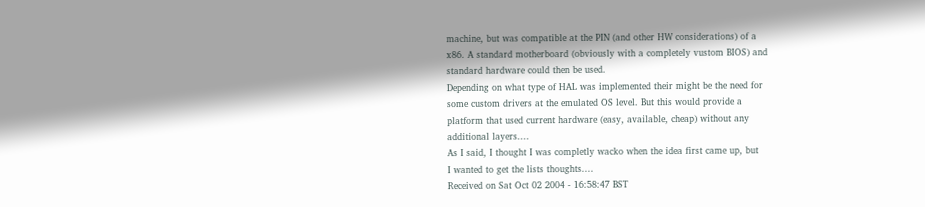machine, but was compatible at the PIN (and other HW considerations) of a
x86. A standard motherboard (obviously with a completely vustom BIOS) and
standard hardware could then be used.
Depending on what type of HAL was implemented their might be the need for
some custom drivers at the emulated OS level. But this would provide a
platform that used current hardware (easy, available, cheap) without any
additional layers....
As I said, I thought I was completly wacko when the idea first came up, but
I wanted to get the lists thoughts....
Received on Sat Oct 02 2004 - 16:58:47 BST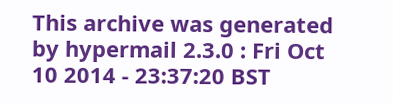This archive was generated by hypermail 2.3.0 : Fri Oct 10 2014 - 23:37:20 BST